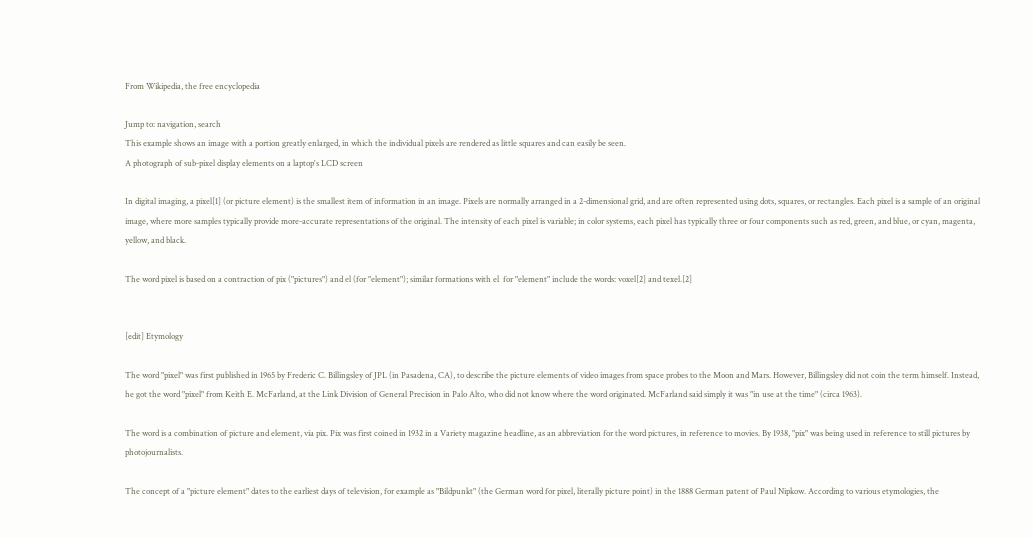From Wikipedia, the free encyclopedia

Jump to: navigation, search
This example shows an image with a portion greatly enlarged, in which the individual pixels are rendered as little squares and can easily be seen.
A photograph of sub-pixel display elements on a laptop's LCD screen

In digital imaging, a pixel[1] (or picture element) is the smallest item of information in an image. Pixels are normally arranged in a 2-dimensional grid, and are often represented using dots, squares, or rectangles. Each pixel is a sample of an original image, where more samples typically provide more-accurate representations of the original. The intensity of each pixel is variable; in color systems, each pixel has typically three or four components such as red, green, and blue, or cyan, magenta, yellow, and black.

The word pixel is based on a contraction of pix ("pictures") and el (for "element"); similar formations with el  for "element" include the words: voxel[2] and texel.[2]


[edit] Etymology

The word "pixel" was first published in 1965 by Frederic C. Billingsley of JPL (in Pasadena, CA), to describe the picture elements of video images from space probes to the Moon and Mars. However, Billingsley did not coin the term himself. Instead, he got the word "pixel" from Keith E. McFarland, at the Link Division of General Precision in Palo Alto, who did not know where the word originated. McFarland said simply it was "in use at the time" (circa 1963).

The word is a combination of picture and element, via pix. Pix was first coined in 1932 in a Variety magazine headline, as an abbreviation for the word pictures, in reference to movies. By 1938, "pix" was being used in reference to still pictures by photojournalists.

The concept of a "picture element" dates to the earliest days of television, for example as "Bildpunkt" (the German word for pixel, literally picture point) in the 1888 German patent of Paul Nipkow. According to various etymologies, the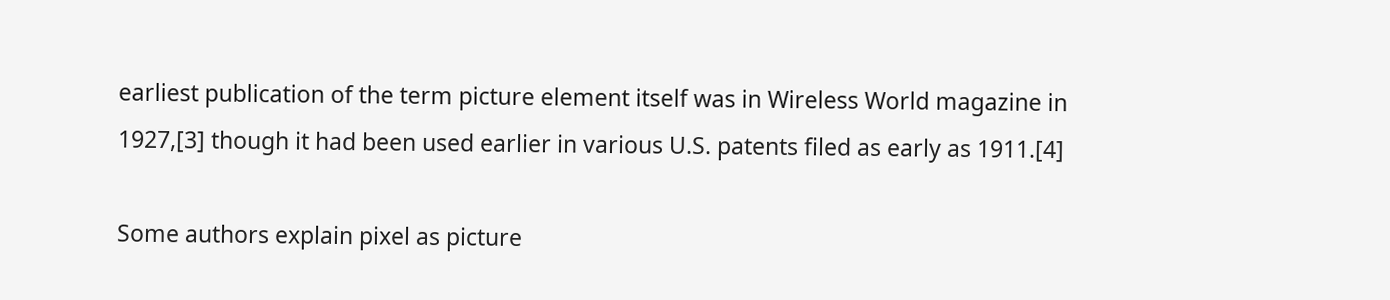earliest publication of the term picture element itself was in Wireless World magazine in 1927,[3] though it had been used earlier in various U.S. patents filed as early as 1911.[4]

Some authors explain pixel as picture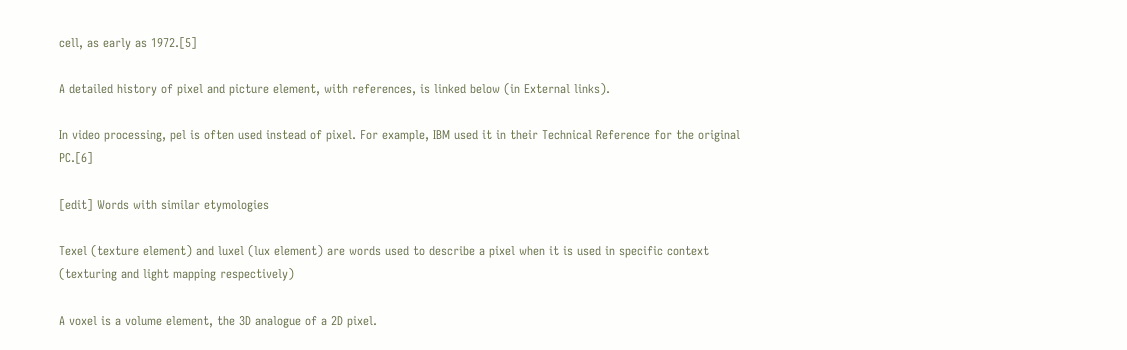cell, as early as 1972.[5]

A detailed history of pixel and picture element, with references, is linked below (in External links).

In video processing, pel is often used instead of pixel. For example, IBM used it in their Technical Reference for the original PC.[6]

[edit] Words with similar etymologies

Texel (texture element) and luxel (lux element) are words used to describe a pixel when it is used in specific context (texturing and light mapping respectively)

A voxel is a volume element, the 3D analogue of a 2D pixel.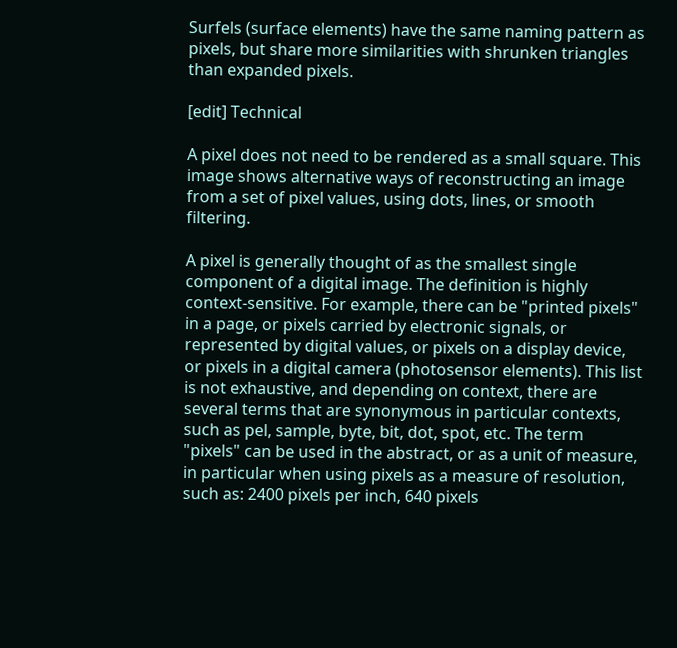Surfels (surface elements) have the same naming pattern as pixels, but share more similarities with shrunken triangles than expanded pixels.

[edit] Technical

A pixel does not need to be rendered as a small square. This image shows alternative ways of reconstructing an image from a set of pixel values, using dots, lines, or smooth filtering.

A pixel is generally thought of as the smallest single component of a digital image. The definition is highly context-sensitive. For example, there can be "printed pixels" in a page, or pixels carried by electronic signals, or represented by digital values, or pixels on a display device, or pixels in a digital camera (photosensor elements). This list is not exhaustive, and depending on context, there are several terms that are synonymous in particular contexts, such as pel, sample, byte, bit, dot, spot, etc. The term "pixels" can be used in the abstract, or as a unit of measure, in particular when using pixels as a measure of resolution, such as: 2400 pixels per inch, 640 pixels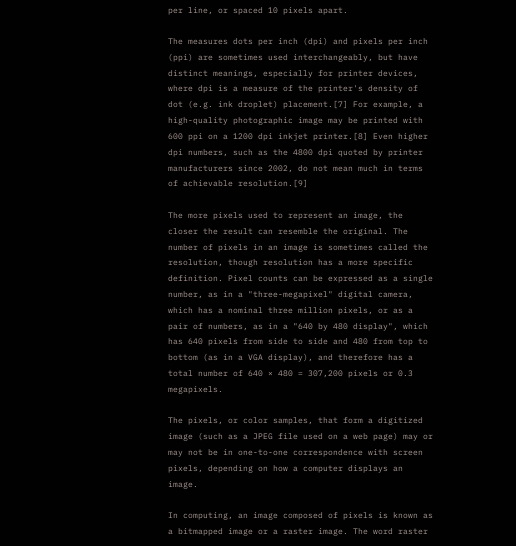per line, or spaced 10 pixels apart.

The measures dots per inch (dpi) and pixels per inch (ppi) are sometimes used interchangeably, but have distinct meanings, especially for printer devices, where dpi is a measure of the printer's density of dot (e.g. ink droplet) placement.[7] For example, a high-quality photographic image may be printed with 600 ppi on a 1200 dpi inkjet printer.[8] Even higher dpi numbers, such as the 4800 dpi quoted by printer manufacturers since 2002, do not mean much in terms of achievable resolution.[9]

The more pixels used to represent an image, the closer the result can resemble the original. The number of pixels in an image is sometimes called the resolution, though resolution has a more specific definition. Pixel counts can be expressed as a single number, as in a "three-megapixel" digital camera, which has a nominal three million pixels, or as a pair of numbers, as in a "640 by 480 display", which has 640 pixels from side to side and 480 from top to bottom (as in a VGA display), and therefore has a total number of 640 × 480 = 307,200 pixels or 0.3 megapixels.

The pixels, or color samples, that form a digitized image (such as a JPEG file used on a web page) may or may not be in one-to-one correspondence with screen pixels, depending on how a computer displays an image.

In computing, an image composed of pixels is known as a bitmapped image or a raster image. The word raster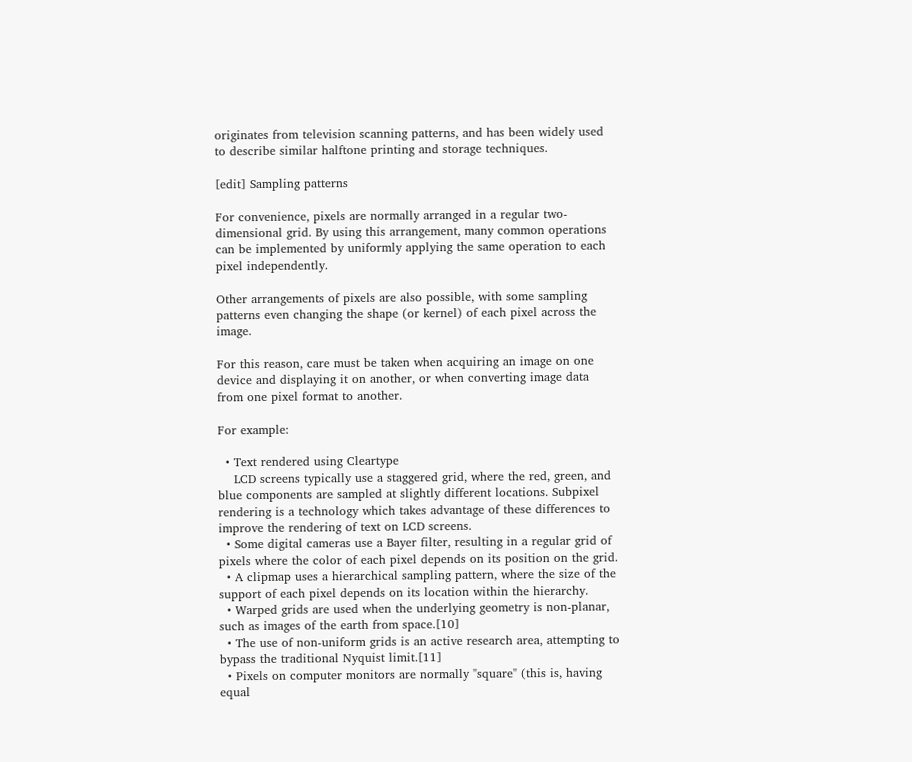originates from television scanning patterns, and has been widely used to describe similar halftone printing and storage techniques.

[edit] Sampling patterns

For convenience, pixels are normally arranged in a regular two-dimensional grid. By using this arrangement, many common operations can be implemented by uniformly applying the same operation to each pixel independently.

Other arrangements of pixels are also possible, with some sampling patterns even changing the shape (or kernel) of each pixel across the image.

For this reason, care must be taken when acquiring an image on one device and displaying it on another, or when converting image data from one pixel format to another.

For example:

  • Text rendered using Cleartype
    LCD screens typically use a staggered grid, where the red, green, and blue components are sampled at slightly different locations. Subpixel rendering is a technology which takes advantage of these differences to improve the rendering of text on LCD screens.
  • Some digital cameras use a Bayer filter, resulting in a regular grid of pixels where the color of each pixel depends on its position on the grid.
  • A clipmap uses a hierarchical sampling pattern, where the size of the support of each pixel depends on its location within the hierarchy.
  • Warped grids are used when the underlying geometry is non-planar, such as images of the earth from space.[10]
  • The use of non-uniform grids is an active research area, attempting to bypass the traditional Nyquist limit.[11]
  • Pixels on computer monitors are normally "square" (this is, having equal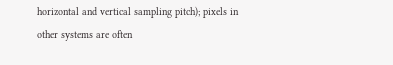horizontal and vertical sampling pitch); pixels in other systems are often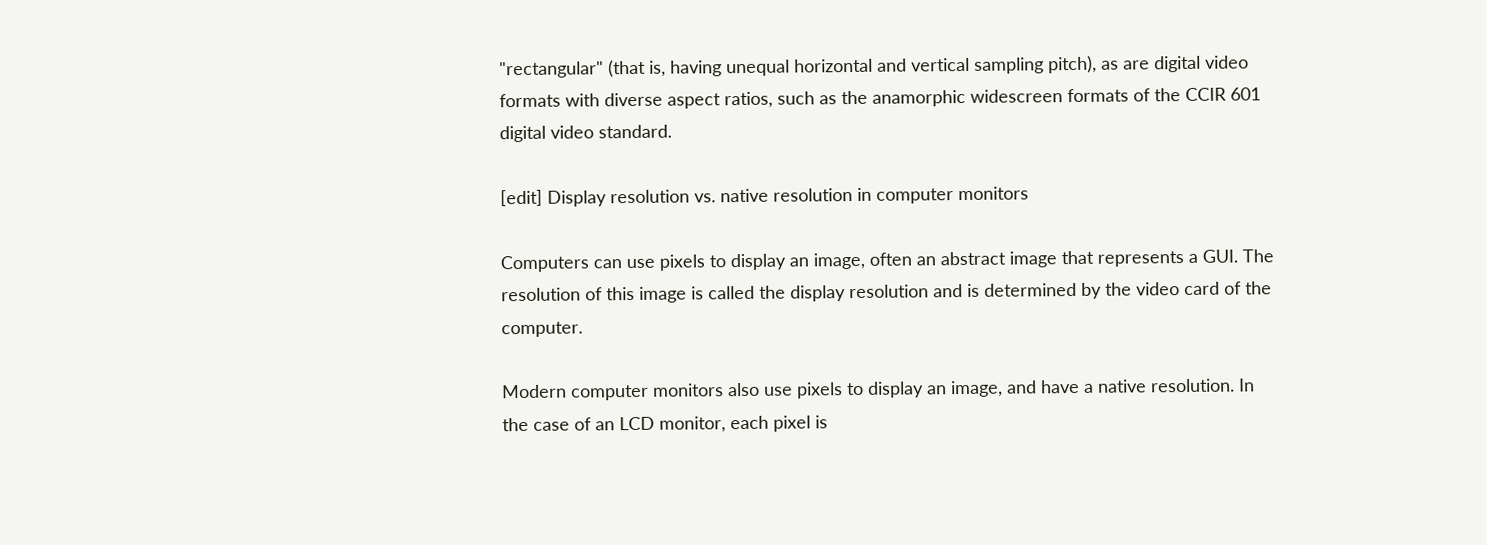"rectangular" (that is, having unequal horizontal and vertical sampling pitch), as are digital video formats with diverse aspect ratios, such as the anamorphic widescreen formats of the CCIR 601 digital video standard.

[edit] Display resolution vs. native resolution in computer monitors

Computers can use pixels to display an image, often an abstract image that represents a GUI. The resolution of this image is called the display resolution and is determined by the video card of the computer.

Modern computer monitors also use pixels to display an image, and have a native resolution. In the case of an LCD monitor, each pixel is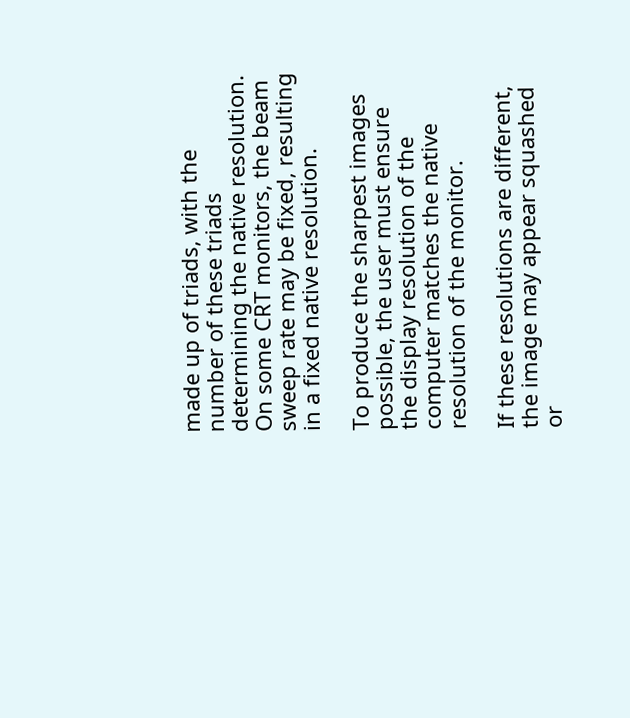made up of triads, with the number of these triads determining the native resolution. On some CRT monitors, the beam sweep rate may be fixed, resulting in a fixed native resolution.

To produce the sharpest images possible, the user must ensure the display resolution of the computer matches the native resolution of the monitor.

If these resolutions are different, the image may appear squashed or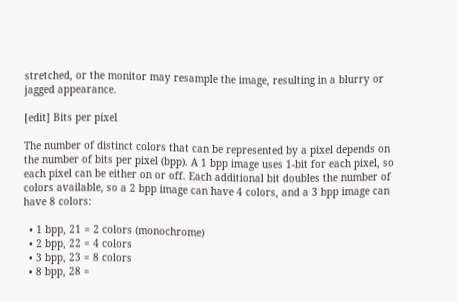stretched, or the monitor may resample the image, resulting in a blurry or jagged appearance.

[edit] Bits per pixel

The number of distinct colors that can be represented by a pixel depends on the number of bits per pixel (bpp). A 1 bpp image uses 1-bit for each pixel, so each pixel can be either on or off. Each additional bit doubles the number of colors available, so a 2 bpp image can have 4 colors, and a 3 bpp image can have 8 colors:

  • 1 bpp, 21 = 2 colors (monochrome)
  • 2 bpp, 22 = 4 colors
  • 3 bpp, 23 = 8 colors
  • 8 bpp, 28 =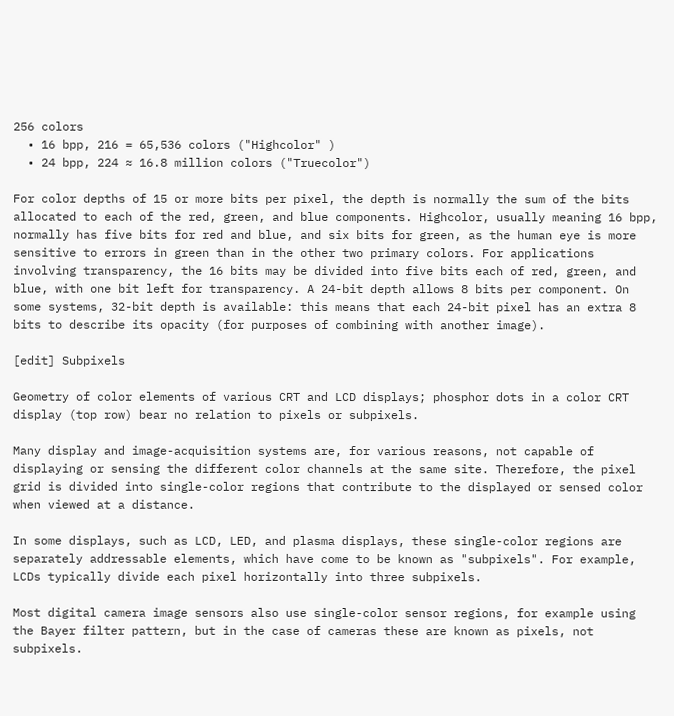256 colors
  • 16 bpp, 216 = 65,536 colors ("Highcolor" )
  • 24 bpp, 224 ≈ 16.8 million colors ("Truecolor")

For color depths of 15 or more bits per pixel, the depth is normally the sum of the bits allocated to each of the red, green, and blue components. Highcolor, usually meaning 16 bpp, normally has five bits for red and blue, and six bits for green, as the human eye is more sensitive to errors in green than in the other two primary colors. For applications involving transparency, the 16 bits may be divided into five bits each of red, green, and blue, with one bit left for transparency. A 24-bit depth allows 8 bits per component. On some systems, 32-bit depth is available: this means that each 24-bit pixel has an extra 8 bits to describe its opacity (for purposes of combining with another image).

[edit] Subpixels

Geometry of color elements of various CRT and LCD displays; phosphor dots in a color CRT display (top row) bear no relation to pixels or subpixels.

Many display and image-acquisition systems are, for various reasons, not capable of displaying or sensing the different color channels at the same site. Therefore, the pixel grid is divided into single-color regions that contribute to the displayed or sensed color when viewed at a distance.

In some displays, such as LCD, LED, and plasma displays, these single-color regions are separately addressable elements, which have come to be known as "subpixels". For example, LCDs typically divide each pixel horizontally into three subpixels.

Most digital camera image sensors also use single-color sensor regions, for example using the Bayer filter pattern, but in the case of cameras these are known as pixels, not subpixels.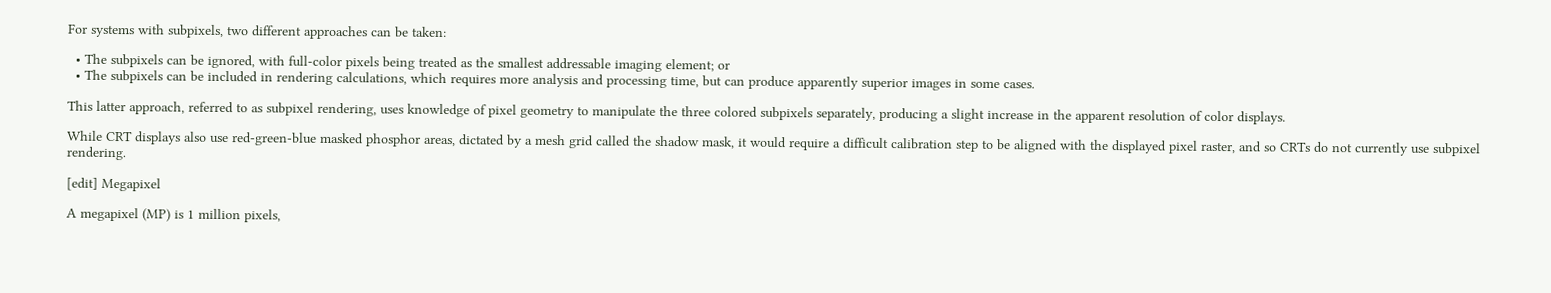For systems with subpixels, two different approaches can be taken:

  • The subpixels can be ignored, with full-color pixels being treated as the smallest addressable imaging element; or
  • The subpixels can be included in rendering calculations, which requires more analysis and processing time, but can produce apparently superior images in some cases.

This latter approach, referred to as subpixel rendering, uses knowledge of pixel geometry to manipulate the three colored subpixels separately, producing a slight increase in the apparent resolution of color displays.

While CRT displays also use red-green-blue masked phosphor areas, dictated by a mesh grid called the shadow mask, it would require a difficult calibration step to be aligned with the displayed pixel raster, and so CRTs do not currently use subpixel rendering.

[edit] Megapixel

A megapixel (MP) is 1 million pixels,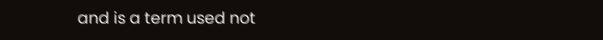and is a term used not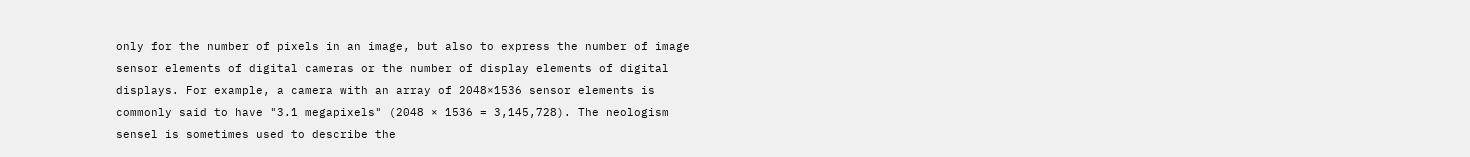only for the number of pixels in an image, but also to express the number of image sensor elements of digital cameras or the number of display elements of digital displays. For example, a camera with an array of 2048×1536 sensor elements is commonly said to have "3.1 megapixels" (2048 × 1536 = 3,145,728). The neologism sensel is sometimes used to describe the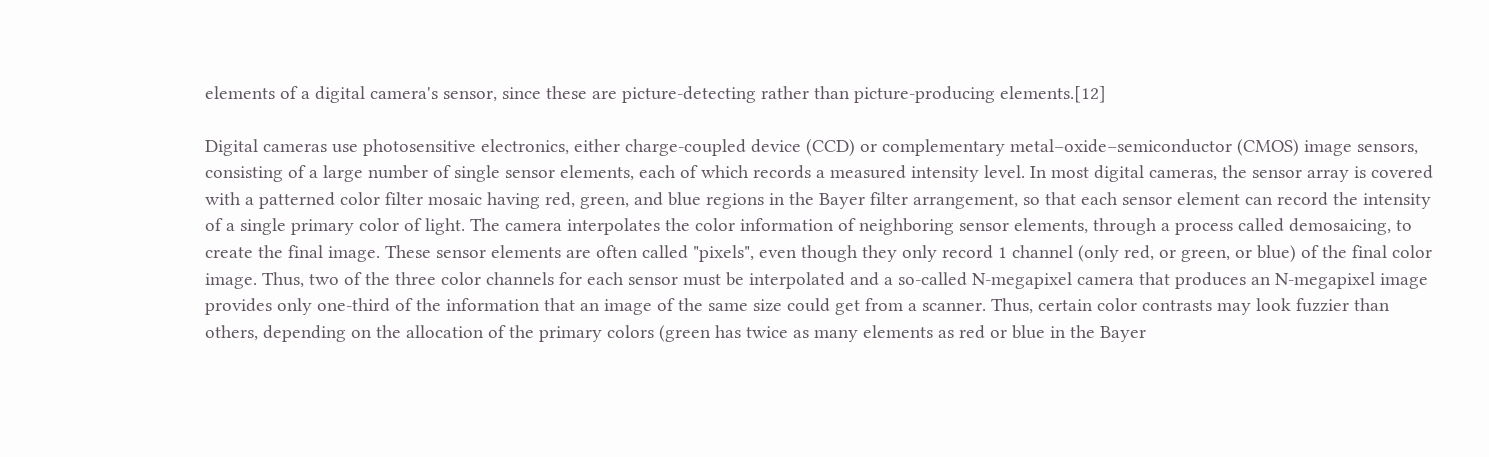elements of a digital camera's sensor, since these are picture-detecting rather than picture-producing elements.[12]

Digital cameras use photosensitive electronics, either charge-coupled device (CCD) or complementary metal–oxide–semiconductor (CMOS) image sensors, consisting of a large number of single sensor elements, each of which records a measured intensity level. In most digital cameras, the sensor array is covered with a patterned color filter mosaic having red, green, and blue regions in the Bayer filter arrangement, so that each sensor element can record the intensity of a single primary color of light. The camera interpolates the color information of neighboring sensor elements, through a process called demosaicing, to create the final image. These sensor elements are often called "pixels", even though they only record 1 channel (only red, or green, or blue) of the final color image. Thus, two of the three color channels for each sensor must be interpolated and a so-called N-megapixel camera that produces an N-megapixel image provides only one-third of the information that an image of the same size could get from a scanner. Thus, certain color contrasts may look fuzzier than others, depending on the allocation of the primary colors (green has twice as many elements as red or blue in the Bayer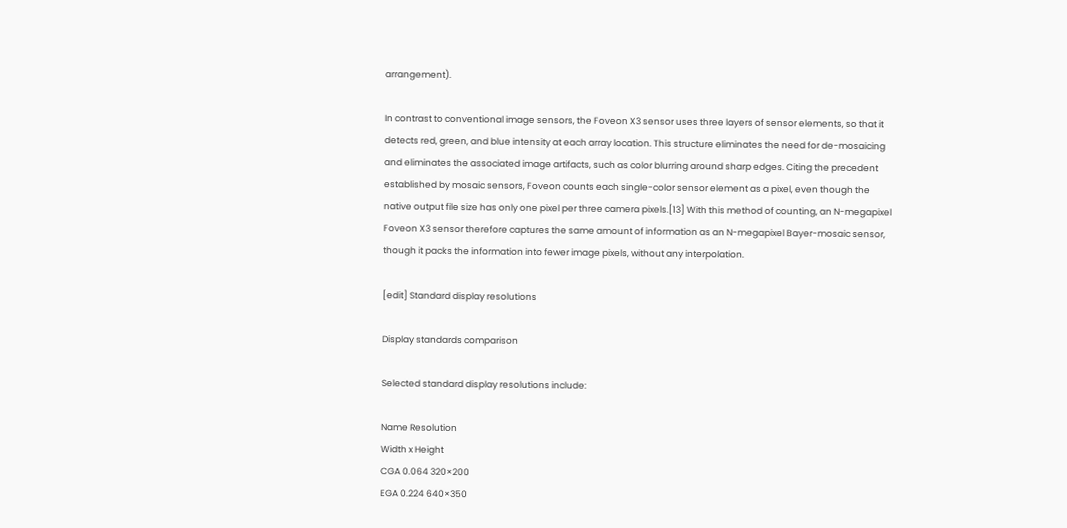arrangement).

In contrast to conventional image sensors, the Foveon X3 sensor uses three layers of sensor elements, so that it detects red, green, and blue intensity at each array location. This structure eliminates the need for de-mosaicing and eliminates the associated image artifacts, such as color blurring around sharp edges. Citing the precedent established by mosaic sensors, Foveon counts each single-color sensor element as a pixel, even though the native output file size has only one pixel per three camera pixels.[13] With this method of counting, an N-megapixel Foveon X3 sensor therefore captures the same amount of information as an N-megapixel Bayer-mosaic sensor, though it packs the information into fewer image pixels, without any interpolation.

[edit] Standard display resolutions

Display standards comparison

Selected standard display resolutions include:

Name Resolution
Width x Height
CGA 0.064 320×200
EGA 0.224 640×350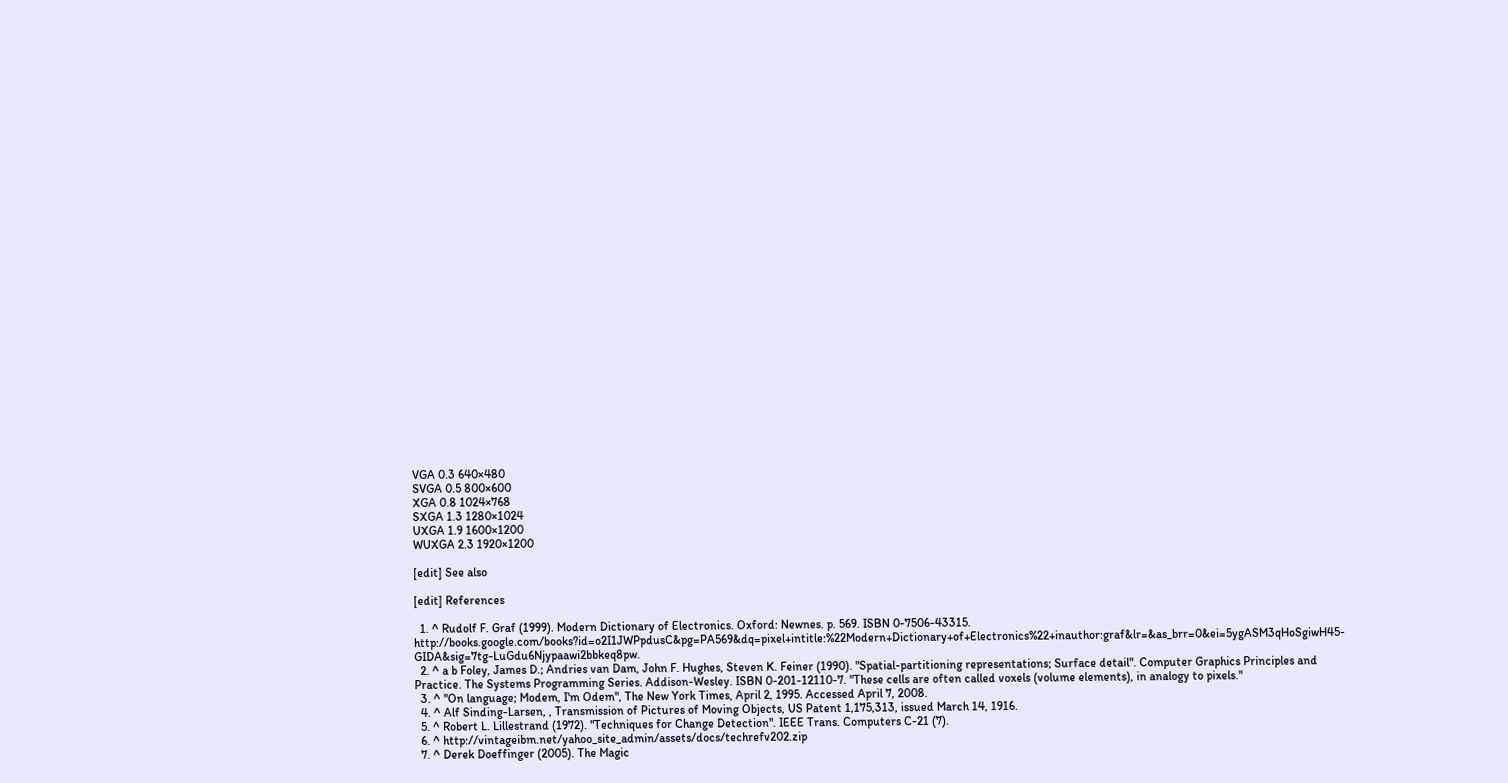VGA 0.3 640×480
SVGA 0.5 800×600
XGA 0.8 1024×768
SXGA 1.3 1280×1024
UXGA 1.9 1600×1200
WUXGA 2.3 1920×1200

[edit] See also

[edit] References

  1. ^ Rudolf F. Graf (1999). Modern Dictionary of Electronics. Oxford: Newnes. p. 569. ISBN 0-7506-43315. http://books.google.com/books?id=o2I1JWPpdusC&pg=PA569&dq=pixel+intitle:%22Modern+Dictionary+of+Electronics%22+inauthor:graf&lr=&as_brr=0&ei=5ygASM3qHoSgiwH45-GIDA&sig=7tg-LuGdu6Njypaawi2bbkeq8pw.
  2. ^ a b Foley, James D.; Andries van Dam, John F. Hughes, Steven K. Feiner (1990). "Spatial-partitioning representations; Surface detail". Computer Graphics Principles and Practice. The Systems Programming Series. Addison-Wesley. ISBN 0-201-12110-7. "These cells are often called voxels (volume elements), in analogy to pixels."
  3. ^ "On language; Modem, I'm Odem", The New York Times, April 2, 1995. Accessed April 7, 2008.
  4. ^ Alf Sinding-Larsen, , Transmission of Pictures of Moving Objects, US Patent 1,175,313, issued March 14, 1916.
  5. ^ Robert L. Lillestrand (1972). "Techniques for Change Detection". IEEE Trans. Computers C-21 (7).
  6. ^ http://vintageibm.net/yahoo_site_admin/assets/docs/techrefv202.zip
  7. ^ Derek Doeffinger (2005). The Magic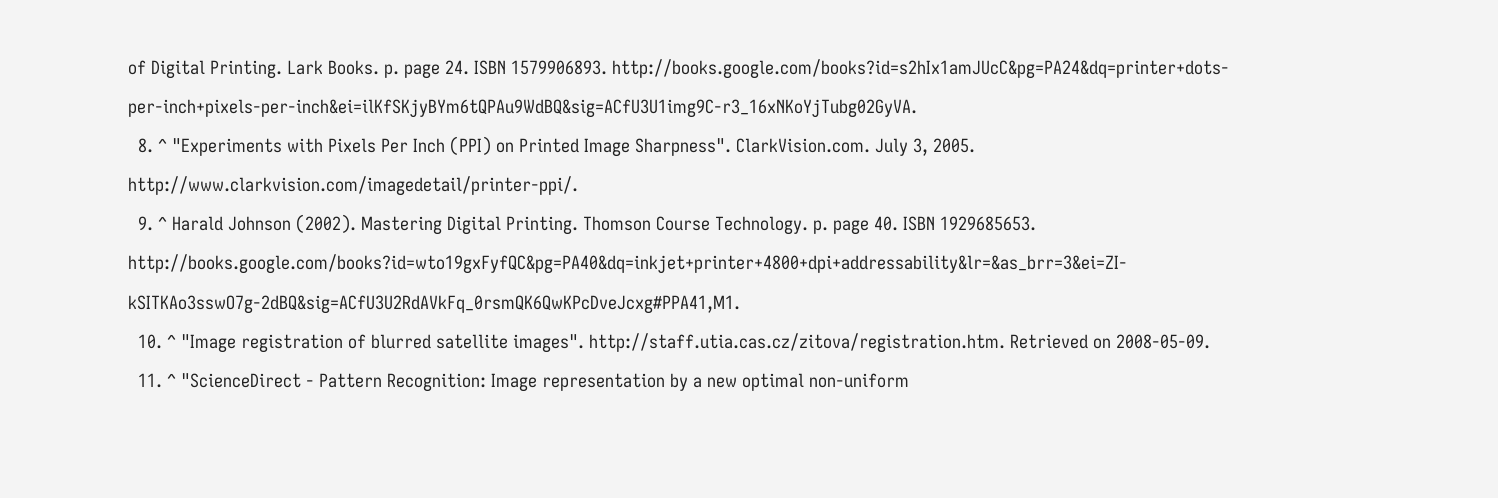of Digital Printing. Lark Books. p. page 24. ISBN 1579906893. http://books.google.com/books?id=s2hIx1amJUcC&pg=PA24&dq=printer+dots-per-inch+pixels-per-inch&ei=ilKfSKjyBYm6tQPAu9WdBQ&sig=ACfU3U1img9C-r3_16xNKoYjTubg02GyVA.
  8. ^ "Experiments with Pixels Per Inch (PPI) on Printed Image Sharpness". ClarkVision.com. July 3, 2005. http://www.clarkvision.com/imagedetail/printer-ppi/.
  9. ^ Harald Johnson (2002). Mastering Digital Printing. Thomson Course Technology. p. page 40. ISBN 1929685653. http://books.google.com/books?id=wto19gxFyfQC&pg=PA40&dq=inkjet+printer+4800+dpi+addressability&lr=&as_brr=3&ei=ZI-kSITKAo3sswO7g-2dBQ&sig=ACfU3U2RdAVkFq_0rsmQK6QwKPcDveJcxg#PPA41,M1.
  10. ^ "Image registration of blurred satellite images". http://staff.utia.cas.cz/zitova/registration.htm. Retrieved on 2008-05-09.
  11. ^ "ScienceDirect - Pattern Recognition: Image representation by a new optimal non-uniform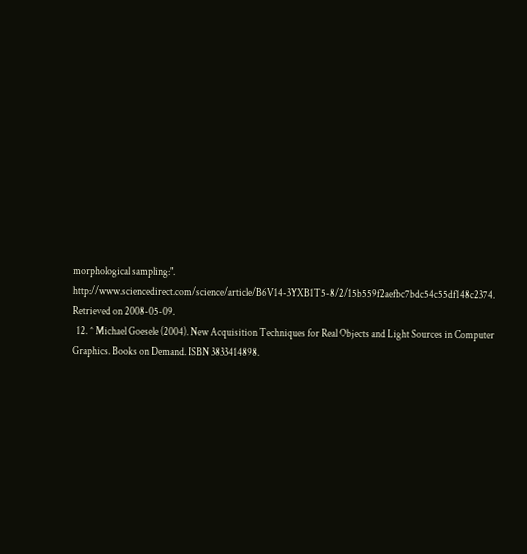morphological sampling:". http://www.sciencedirect.com/science/article/B6V14-3YXB1T5-8/2/15b559f2aefbc7bdc54c55df148c2374. Retrieved on 2008-05-09.
  12. ^ Michael Goesele (2004). New Acquisition Techniques for Real Objects and Light Sources in Computer Graphics. Books on Demand. ISBN 3833414898.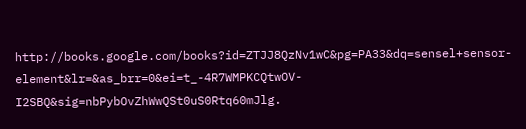http://books.google.com/books?id=ZTJJ8QzNv1wC&pg=PA33&dq=sensel+sensor-element&lr=&as_brr=0&ei=t_-4R7WMPKCQtwOV-I2SBQ&sig=nbPybOvZhWwQSt0uS0Rtq60mJlg.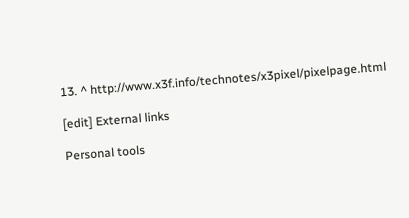13. ^ http://www.x3f.info/technotes/x3pixel/pixelpage.html

[edit] External links

Personal tools